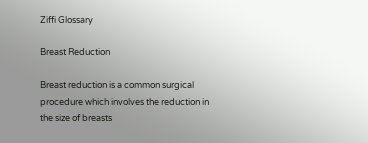Ziffi Glossary

Breast Reduction

Breast reduction is a common surgical procedure which involves the reduction in the size of breasts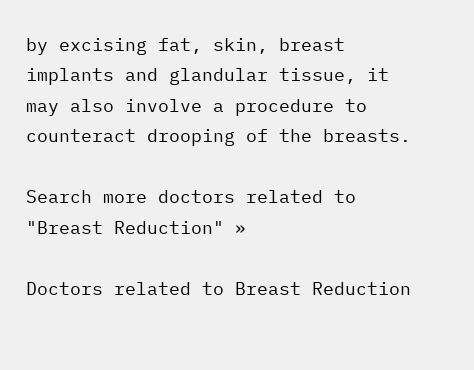by excising fat, skin, breast implants and glandular tissue, it may also involve a procedure to counteract drooping of the breasts.

Search more doctors related to "Breast Reduction" »

Doctors related to Breast Reduction